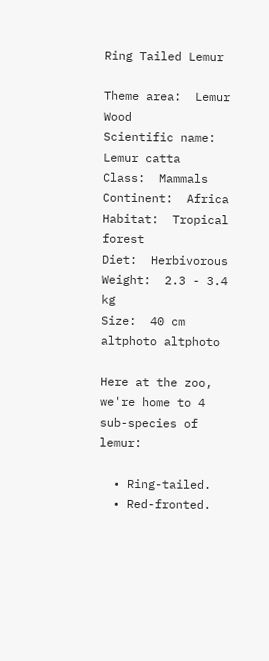Ring Tailed Lemur

Theme area:  Lemur Wood
Scientific name:  Lemur catta
Class:  Mammals
Continent:  Africa
Habitat:  Tropical forest
Diet:  Herbivorous
Weight:  2.3 - 3.4 kg
Size:  40 cm
altphoto altphoto

Here at the zoo, we're home to 4 sub-species of lemur:

  • Ring-tailed.
  • Red-fronted.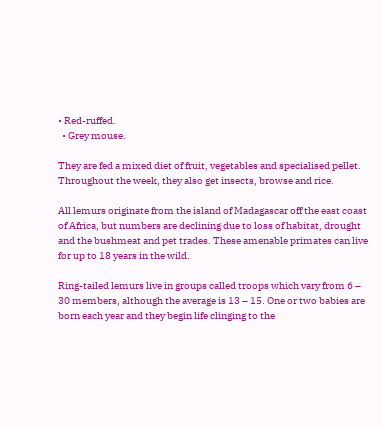• Red-ruffed.
  • Grey mouse.

They are fed a mixed diet of fruit, vegetables and specialised pellet. Throughout the week, they also get insects, browse and rice.

All lemurs originate from the island of Madagascar off the east coast of Africa, but numbers are declining due to loss of habitat, drought and the bushmeat and pet trades. These amenable primates can live for up to 18 years in the wild.

Ring-tailed lemurs live in groups called troops which vary from 6 – 30 members, although the average is 13 – 15. One or two babies are born each year and they begin life clinging to the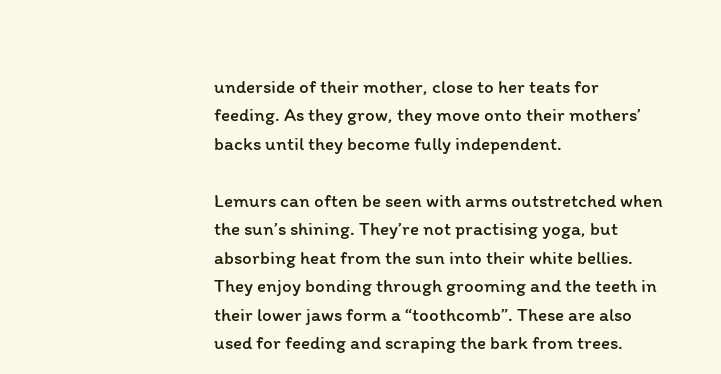underside of their mother, close to her teats for feeding. As they grow, they move onto their mothers’ backs until they become fully independent.

Lemurs can often be seen with arms outstretched when the sun’s shining. They’re not practising yoga, but absorbing heat from the sun into their white bellies. They enjoy bonding through grooming and the teeth in their lower jaws form a “toothcomb”. These are also used for feeding and scraping the bark from trees.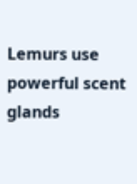Lemurs use powerful scent glands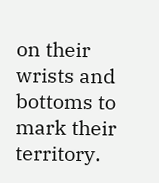on their wrists and bottoms to mark their territory.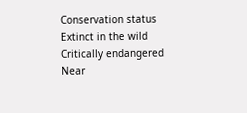Conservation status
Extinct in the wild
Critically endangered
Near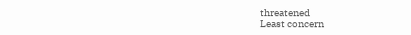threatened
Least concern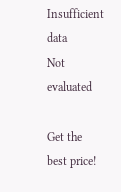Insufficient data
Not evaluated

Get the best price!